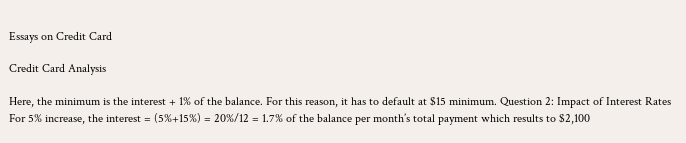Essays on Credit Card

Credit Card Analysis

Here, the minimum is the interest + 1% of the balance. For this reason, it has to default at $15 minimum. Question 2: Impact of Interest Rates For 5% increase, the interest = (5%+15%) = 20%/12 = 1.7% of the balance per month’s total payment which results to $2,100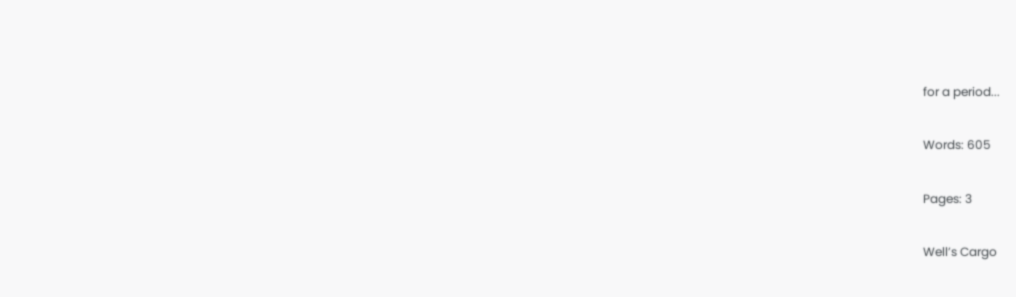for a period...

Words: 605

Pages: 3

Well’s Cargo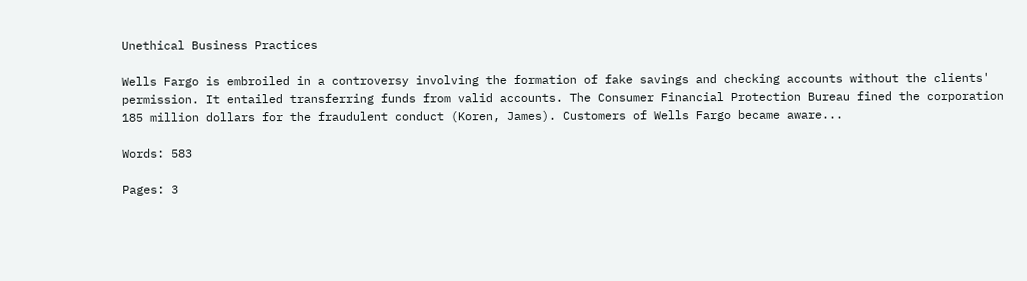Unethical Business Practices

Wells Fargo is embroiled in a controversy involving the formation of fake savings and checking accounts without the clients' permission. It entailed transferring funds from valid accounts. The Consumer Financial Protection Bureau fined the corporation 185 million dollars for the fraudulent conduct (Koren, James). Customers of Wells Fargo became aware...

Words: 583

Pages: 3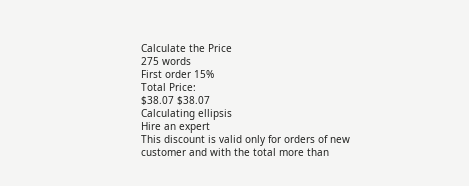Calculate the Price
275 words
First order 15%
Total Price:
$38.07 $38.07
Calculating ellipsis
Hire an expert
This discount is valid only for orders of new customer and with the total more than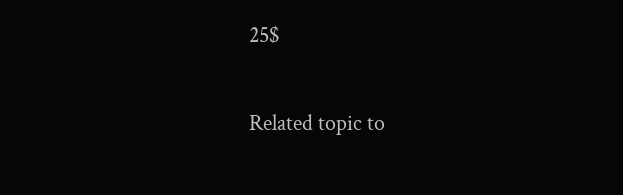25$

Related topic to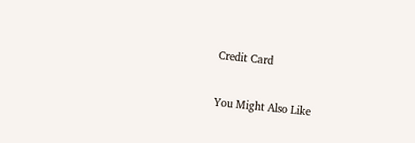Credit Card

You Might Also Like